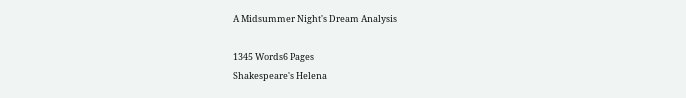A Midsummer Night's Dream Analysis

1345 Words6 Pages
Shakespeare's Helena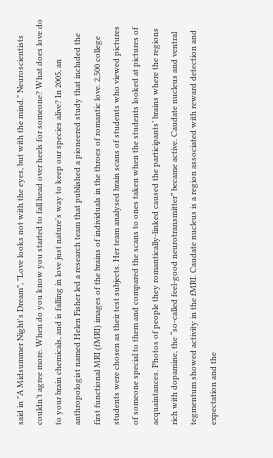said in "A Midsummer Night's Dream", "Love looks not with the eyes, but with the mind." Neuroscientists couldn’t agree more. When do you know you started to fall head over heels for someone? What does love do to your brain chemicals, and is falling in love just nature's way to keep our species alive? In 2005, an anthropologist named Helen Fisher led a research team that published a pioneered study that included the first functional MRI (fMRI) images of the brains of individuals in the throes of romantic love. 2,500 college students were chosen as their test subjects. Her team analysed brain scans of students who viewed pictures of someone special to them and compared the scans to ones taken when the students looked at pictures of acquaintances. Photos of people they romantically-linked caused the participants’ brains where the regions rich with dopamine, the “so-called feel-good neurotransmitter” became active. Caudate nucleus and ventral tegmentum showed activity in the fMRI. Caudate nucleus is a region associated with reward detection and expectation and the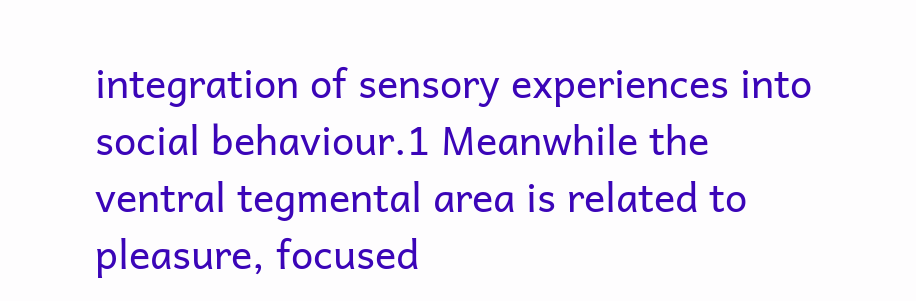integration of sensory experiences into social behaviour.1 Meanwhile the ventral tegmental area is related to pleasure, focused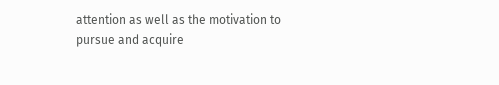attention as well as the motivation to pursue and acquire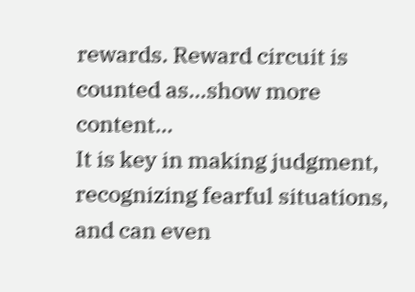rewards. Reward circuit is counted as…show more content…
It is key in making judgment, recognizing fearful situations, and can even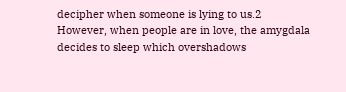decipher when someone is lying to us.2 However, when people are in love, the amygdala decides to sleep which overshadows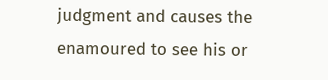judgment and causes the enamoured to see his or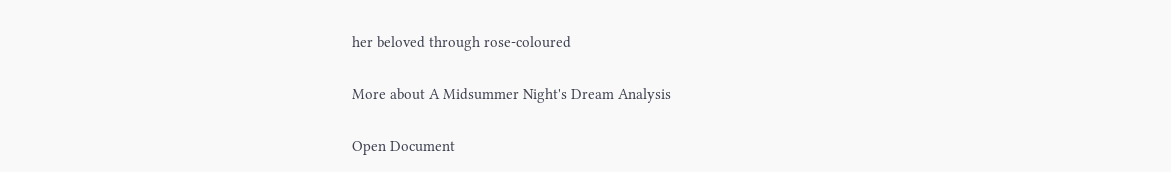her beloved through rose-coloured

More about A Midsummer Night's Dream Analysis

Open Document